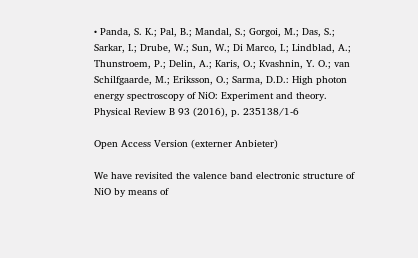• Panda, S. K.; Pal, B.; Mandal, S.; Gorgoi, M.; Das, S.; Sarkar, I.; Drube, W.; Sun, W.; Di Marco, I.; Lindblad, A.; Thunstroem, P.; Delin, A.; Karis, O.; Kvashnin, Y. O.; van Schilfgaarde, M.; Eriksson, O.; Sarma, D.D.: High photon energy spectroscopy of NiO: Experiment and theory. Physical Review B 93 (2016), p. 235138/1-6

Open Access Version (externer Anbieter)

We have revisited the valence band electronic structure of NiO by means of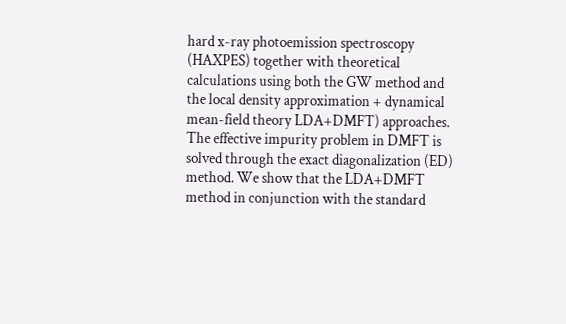hard x-ray photoemission spectroscopy (HAXPES) together with theoretical calculations using both the GW method and the local density approximation + dynamical mean-field theory LDA+DMFT) approaches. The effective impurity problem in DMFT is solved through the exact diagonalization (ED) method. We show that the LDA+DMFT method in conjunction with the standard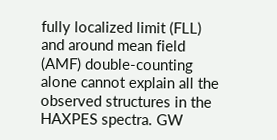fully localized limit (FLL) and around mean field (AMF) double-counting alone cannot explain all the observed structures in the HAXPES spectra. GW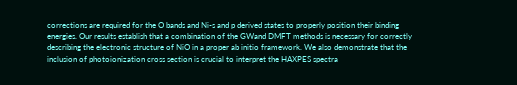corrections are required for the O bands and Ni-s and p derived states to properly position their binding energies. Our results establish that a combination of the GWand DMFT methods is necessary for correctly describing the electronic structure of NiO in a proper ab initio framework. We also demonstrate that the inclusion of photoionization cross section is crucial to interpret the HAXPES spectra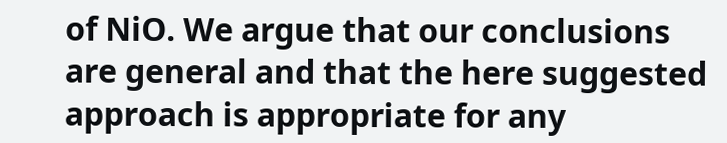of NiO. We argue that our conclusions are general and that the here suggested approach is appropriate for any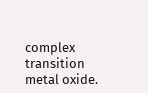complex transition metal oxide.